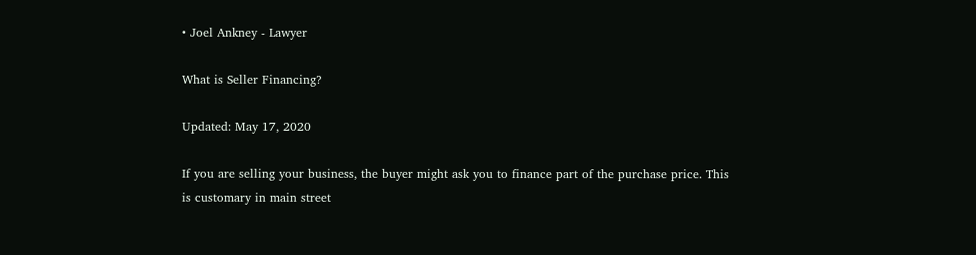• Joel Ankney - Lawyer

What is Seller Financing?

Updated: May 17, 2020

If you are selling your business, the buyer might ask you to finance part of the purchase price. This is customary in main street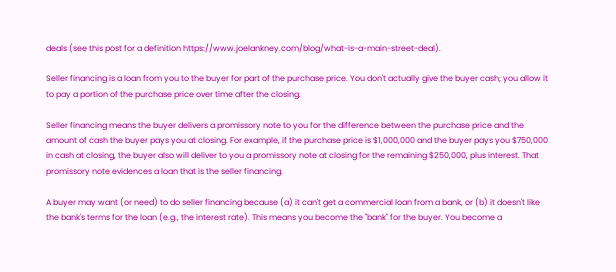deals (see this post for a definition https://www.joelankney.com/blog/what-is-a-main-street-deal).

Seller financing is a loan from you to the buyer for part of the purchase price. You don't actually give the buyer cash; you allow it to pay a portion of the purchase price over time after the closing.

Seller financing means the buyer delivers a promissory note to you for the difference between the purchase price and the amount of cash the buyer pays you at closing. For example, if the purchase price is $1,000,000 and the buyer pays you $750,000 in cash at closing, the buyer also will deliver to you a promissory note at closing for the remaining $250,000, plus interest. That promissory note evidences a loan that is the seller financing.

A buyer may want (or need) to do seller financing because (a) it can't get a commercial loan from a bank, or (b) it doesn't like the bank's terms for the loan (e.g., the interest rate). This means you become the "bank" for the buyer. You become a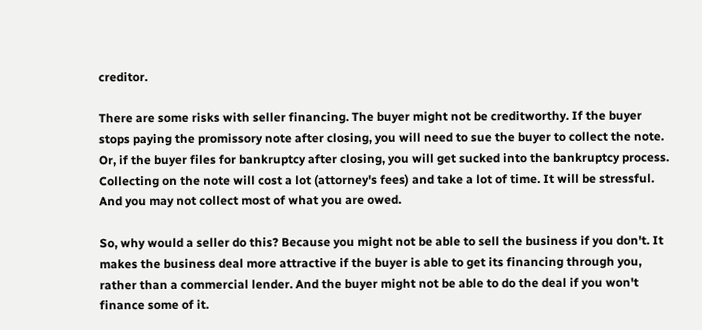creditor.

There are some risks with seller financing. The buyer might not be creditworthy. If the buyer stops paying the promissory note after closing, you will need to sue the buyer to collect the note. Or, if the buyer files for bankruptcy after closing, you will get sucked into the bankruptcy process. Collecting on the note will cost a lot (attorney's fees) and take a lot of time. It will be stressful. And you may not collect most of what you are owed.

So, why would a seller do this? Because you might not be able to sell the business if you don't. It makes the business deal more attractive if the buyer is able to get its financing through you, rather than a commercial lender. And the buyer might not be able to do the deal if you won't finance some of it.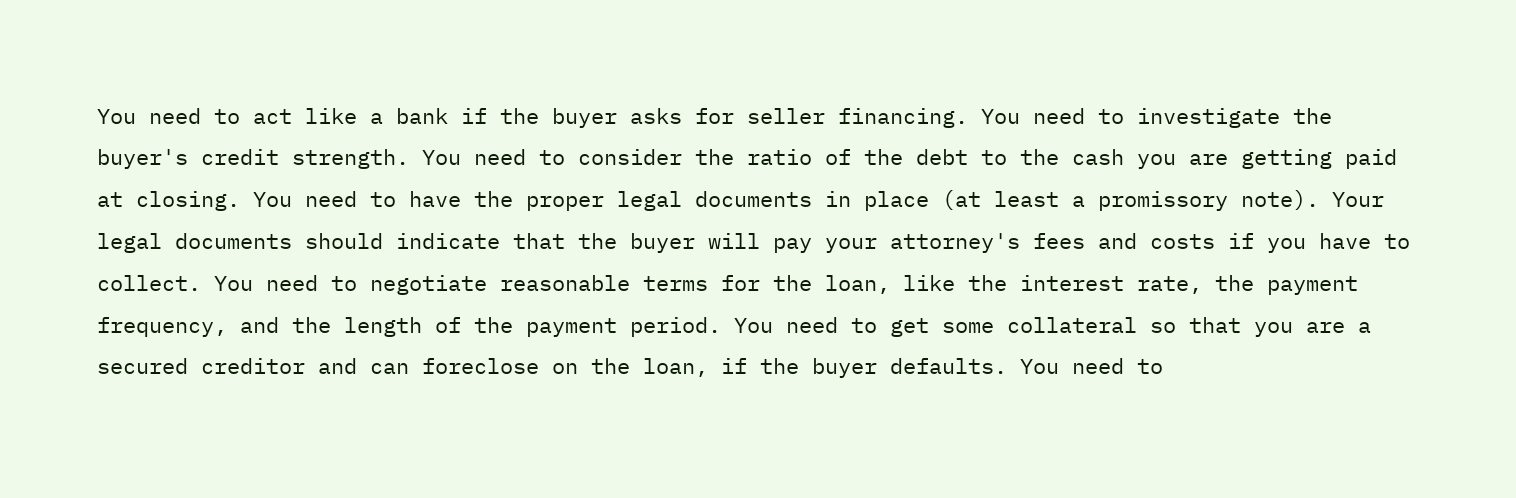You need to act like a bank if the buyer asks for seller financing. You need to investigate the buyer's credit strength. You need to consider the ratio of the debt to the cash you are getting paid at closing. You need to have the proper legal documents in place (at least a promissory note). Your legal documents should indicate that the buyer will pay your attorney's fees and costs if you have to collect. You need to negotiate reasonable terms for the loan, like the interest rate, the payment frequency, and the length of the payment period. You need to get some collateral so that you are a secured creditor and can foreclose on the loan, if the buyer defaults. You need to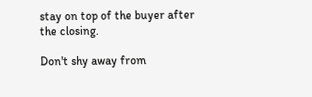stay on top of the buyer after the closing.

Don't shy away from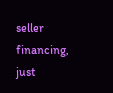seller financing, just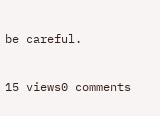be careful.

15 views0 comments